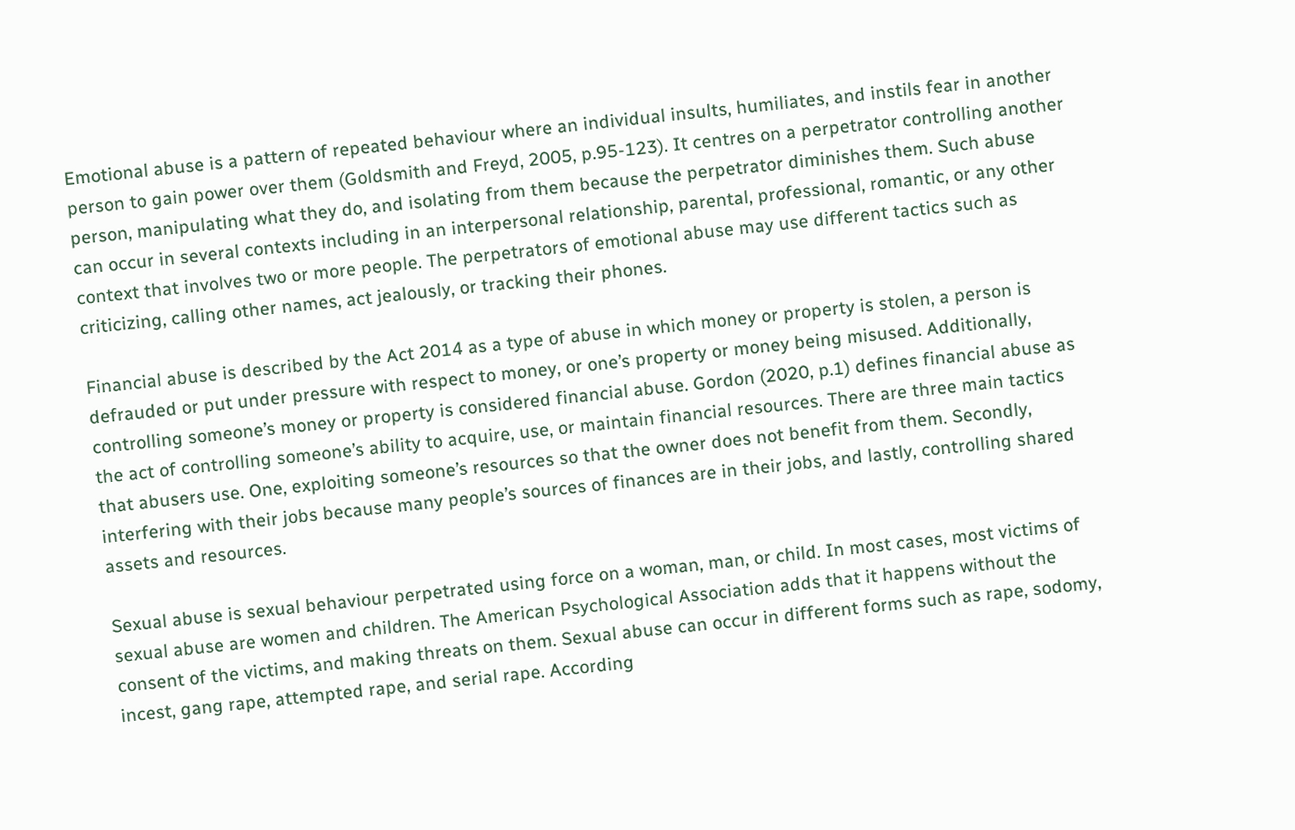Emotional abuse is a pattern of repeated behaviour where an individual insults, humiliates, and instils fear in another person to gain power over them (Goldsmith and Freyd, 2005, p.95-123). It centres on a perpetrator controlling another person, manipulating what they do, and isolating from them because the perpetrator diminishes them. Such abuse can occur in several contexts including in an interpersonal relationship, parental, professional, romantic, or any other context that involves two or more people. The perpetrators of emotional abuse may use different tactics such as criticizing, calling other names, act jealously, or tracking their phones.

Financial abuse is described by the Act 2014 as a type of abuse in which money or property is stolen, a person is defrauded or put under pressure with respect to money, or one’s property or money being misused. Additionally, controlling someone’s money or property is considered financial abuse. Gordon (2020, p.1) defines financial abuse as the act of controlling someone’s ability to acquire, use, or maintain financial resources. There are three main tactics that abusers use. One, exploiting someone’s resources so that the owner does not benefit from them. Secondly, interfering with their jobs because many people’s sources of finances are in their jobs, and lastly, controlling shared assets and resources.

Sexual abuse is sexual behaviour perpetrated using force on a woman, man, or child. In most cases, most victims of sexual abuse are women and children. The American Psychological Association adds that it happens without the consent of the victims, and making threats on them. Sexual abuse can occur in different forms such as rape, sodomy, incest, gang rape, attempted rape, and serial rape. According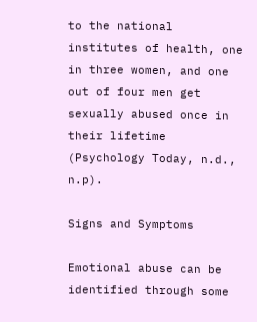to the national institutes of health, one in three women, and one out of four men get sexually abused once in their lifetime (Psychology Today, n.d., n.p).

Signs and Symptoms

Emotional abuse can be identified through some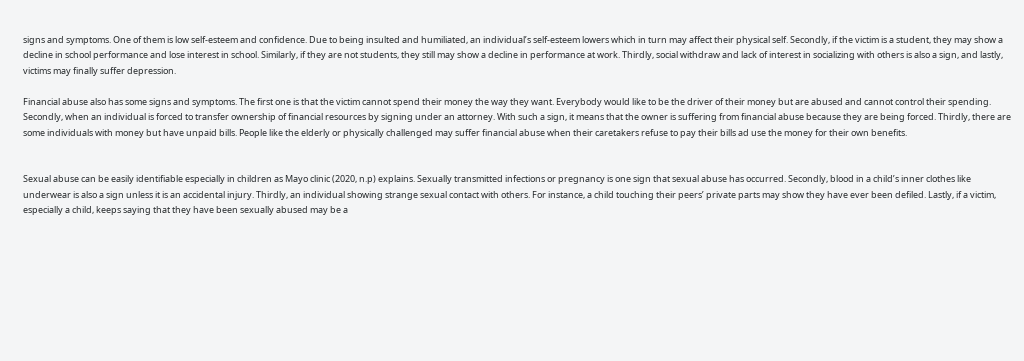signs and symptoms. One of them is low self-esteem and confidence. Due to being insulted and humiliated, an individual’s self-esteem lowers which in turn may affect their physical self. Secondly, if the victim is a student, they may show a decline in school performance and lose interest in school. Similarly, if they are not students, they still may show a decline in performance at work. Thirdly, social withdraw and lack of interest in socializing with others is also a sign, and lastly, victims may finally suffer depression.

Financial abuse also has some signs and symptoms. The first one is that the victim cannot spend their money the way they want. Everybody would like to be the driver of their money but are abused and cannot control their spending. Secondly, when an individual is forced to transfer ownership of financial resources by signing under an attorney. With such a sign, it means that the owner is suffering from financial abuse because they are being forced. Thirdly, there are some individuals with money but have unpaid bills. People like the elderly or physically challenged may suffer financial abuse when their caretakers refuse to pay their bills ad use the money for their own benefits.


Sexual abuse can be easily identifiable especially in children as Mayo clinic (2020, n.p) explains. Sexually transmitted infections or pregnancy is one sign that sexual abuse has occurred. Secondly, blood in a child’s inner clothes like underwear is also a sign unless it is an accidental injury. Thirdly, an individual showing strange sexual contact with others. For instance, a child touching their peers’ private parts may show they have ever been defiled. Lastly, if a victim, especially a child, keeps saying that they have been sexually abused may be a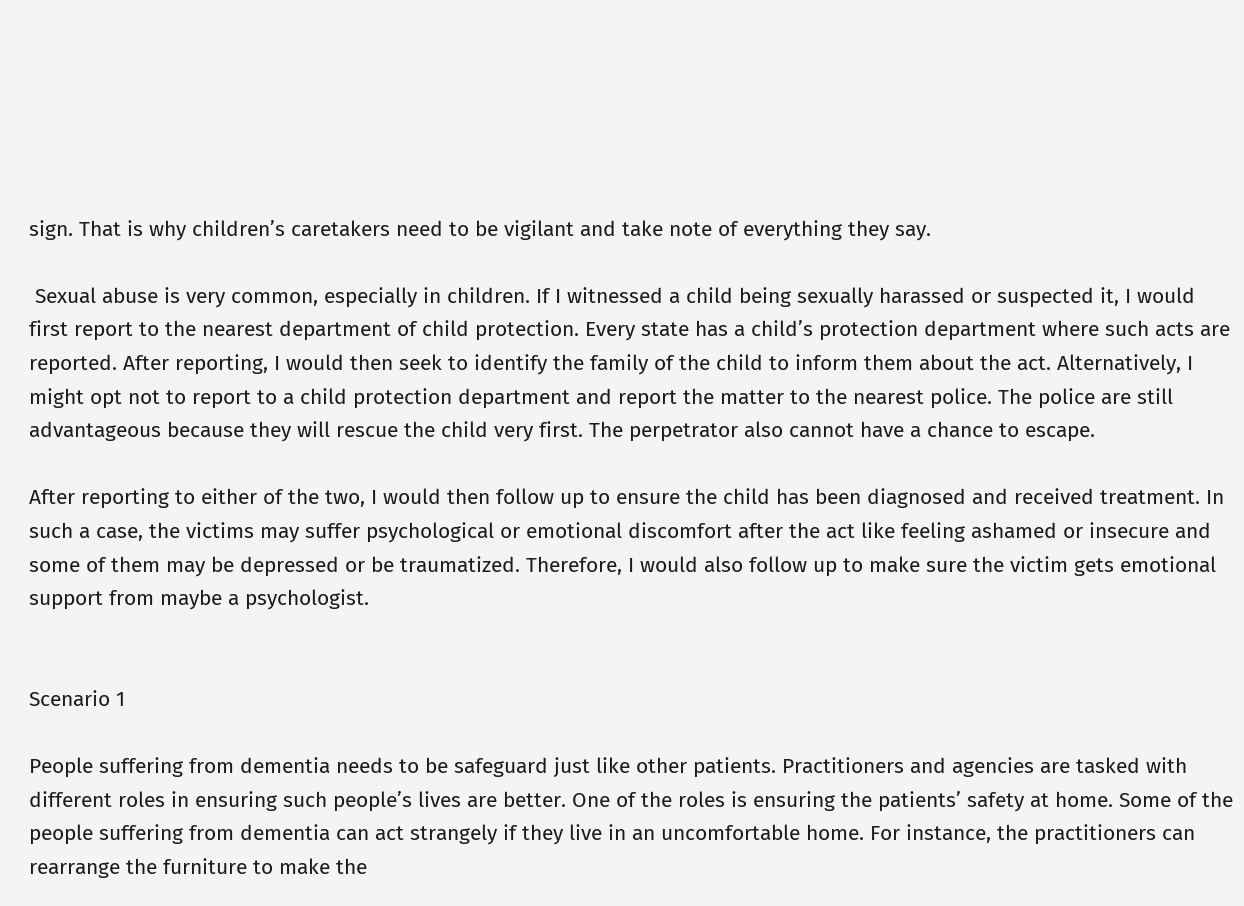sign. That is why children’s caretakers need to be vigilant and take note of everything they say.

 Sexual abuse is very common, especially in children. If I witnessed a child being sexually harassed or suspected it, I would first report to the nearest department of child protection. Every state has a child’s protection department where such acts are reported. After reporting, I would then seek to identify the family of the child to inform them about the act. Alternatively, I might opt not to report to a child protection department and report the matter to the nearest police. The police are still advantageous because they will rescue the child very first. The perpetrator also cannot have a chance to escape.

After reporting to either of the two, I would then follow up to ensure the child has been diagnosed and received treatment. In such a case, the victims may suffer psychological or emotional discomfort after the act like feeling ashamed or insecure and some of them may be depressed or be traumatized. Therefore, I would also follow up to make sure the victim gets emotional support from maybe a psychologist.


Scenario 1

People suffering from dementia needs to be safeguard just like other patients. Practitioners and agencies are tasked with different roles in ensuring such people’s lives are better. One of the roles is ensuring the patients’ safety at home. Some of the people suffering from dementia can act strangely if they live in an uncomfortable home. For instance, the practitioners can rearrange the furniture to make the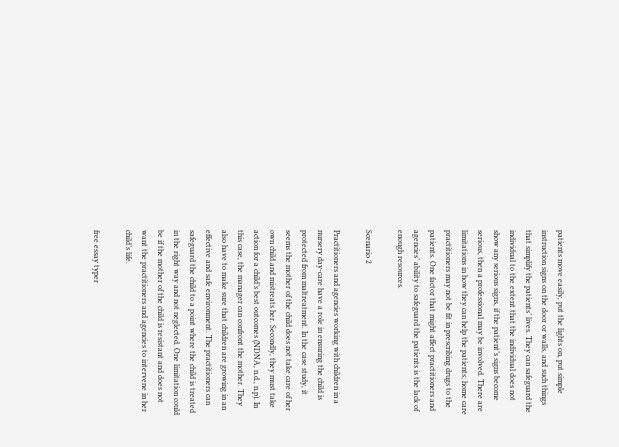patients move easily, put the lights on, put simple instruction signs on the door or walls, and such things that simplify the patients’ lives. They can safeguard the individual to the extent that the individual does not show any serious signs, if the patient’s signs become serious, then a professional may be involved. There are limitations in how they can help the patients; home care practitioners may not be fit in prescribing drugs to the patients. One factor that might affect practitioners and agencies’ ability to safeguard the patients is the lack of enough resources.

Scenario 2

Practitioners and agencies working with children in a nursery day-care have a role in ensuring the child is protected from maltreatment. In the case study, it seems the mother of the child does not take care of her own child and mistreats her. Secondly, they must take action for a child’s best outcomes (NDNA, n.d., n.p). In this case, the manager can confront the mother. They also have to make sure that children are growing in an effective and safe environment. The practitioners can safeguard the child to a point where the child is treated in the right way and not neglected. One limitation could be if the mother of the child is resistant and does not want the practitioners and agencies to intervene in her child’s life.

free essay typer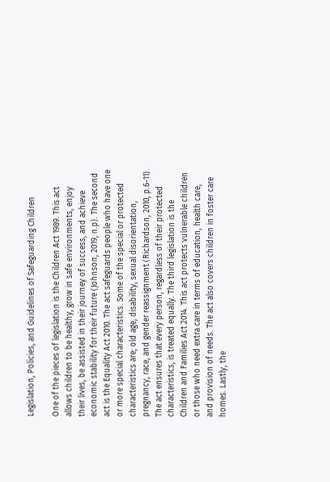Legislation, Policies, and Guidelines of Safeguarding Children

One of the pieces of legislation is the Children Act 1989. This act allows children to be healthy, grow in safe environments, enjoy their lives, be assisted in their journey of success, and achieve economic stability for their future (Johnson, 2019, n.p). The second act is the Equality Act 2010. The act safeguards people who have one or more special characteristics. Some of the special or protected characteristics are; old age, disability, sexual disorientation, pregnancy, race, and gender reassignment (Richardson, 2010, p.6-11). The act ensures that every person, regardless of their protected characteristics, is treated equally. The third legislation is the Children and Families Act 2014. This act protects vulnerable children or those who need extra care in terms of education, health care, and provision of needs. The act also covers children in foster care homes. Lastly, the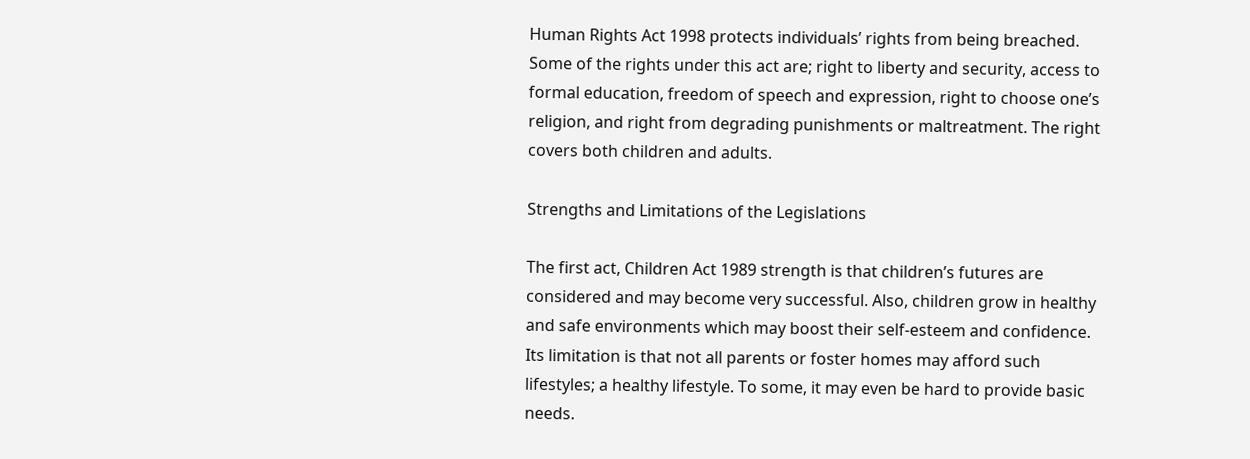Human Rights Act 1998 protects individuals’ rights from being breached. Some of the rights under this act are; right to liberty and security, access to formal education, freedom of speech and expression, right to choose one’s religion, and right from degrading punishments or maltreatment. The right covers both children and adults.

Strengths and Limitations of the Legislations

The first act, Children Act 1989 strength is that children’s futures are considered and may become very successful. Also, children grow in healthy and safe environments which may boost their self-esteem and confidence. Its limitation is that not all parents or foster homes may afford such lifestyles; a healthy lifestyle. To some, it may even be hard to provide basic needs.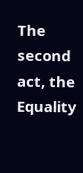The second act, the Equality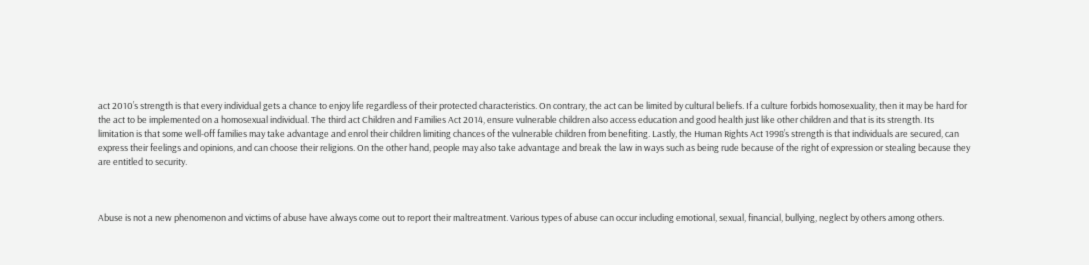act 2010’s strength is that every individual gets a chance to enjoy life regardless of their protected characteristics. On contrary, the act can be limited by cultural beliefs. If a culture forbids homosexuality, then it may be hard for the act to be implemented on a homosexual individual. The third act Children and Families Act 2014, ensure vulnerable children also access education and good health just like other children and that is its strength. Its limitation is that some well-off families may take advantage and enrol their children limiting chances of the vulnerable children from benefiting. Lastly, the Human Rights Act 1998’s strength is that individuals are secured, can express their feelings and opinions, and can choose their religions. On the other hand, people may also take advantage and break the law in ways such as being rude because of the right of expression or stealing because they are entitled to security.



Abuse is not a new phenomenon and victims of abuse have always come out to report their maltreatment. Various types of abuse can occur including emotional, sexual, financial, bullying, neglect by others among others.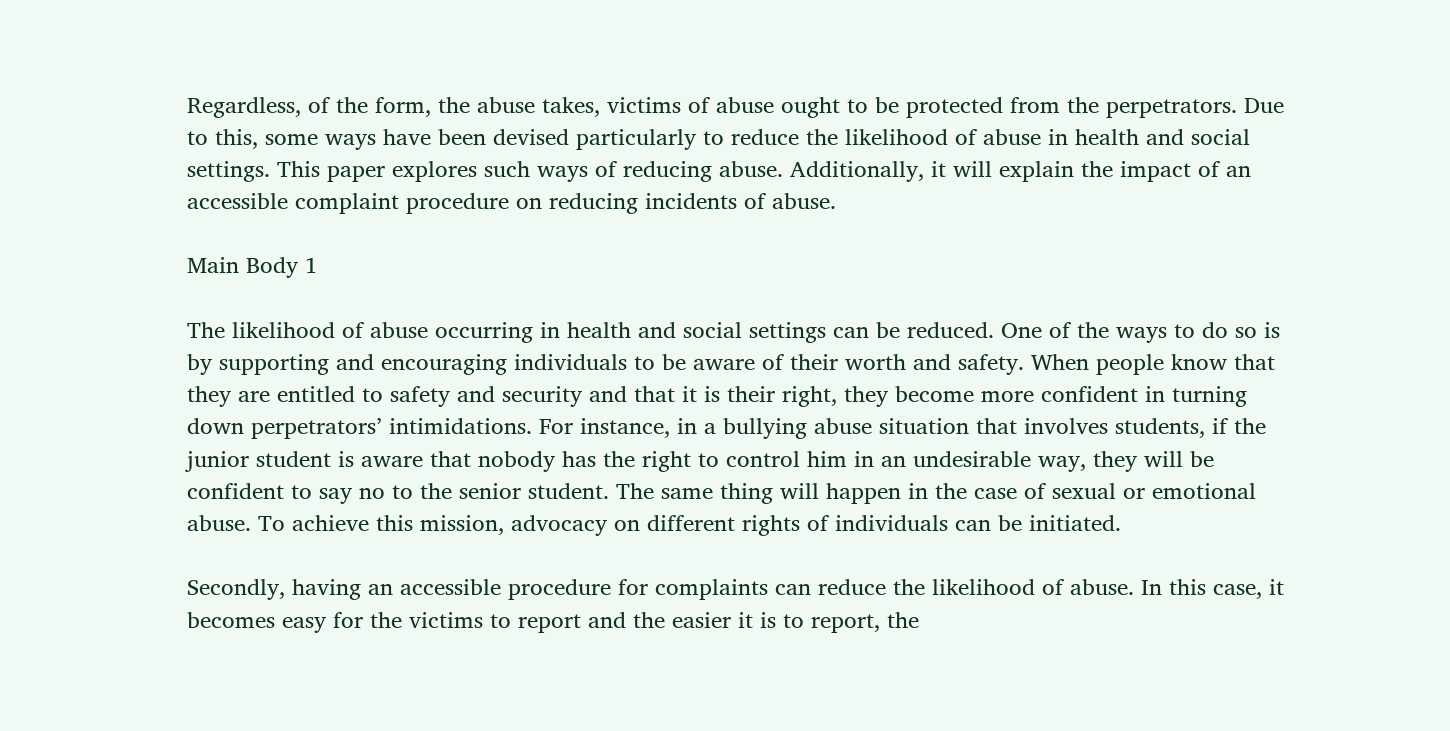Regardless, of the form, the abuse takes, victims of abuse ought to be protected from the perpetrators. Due to this, some ways have been devised particularly to reduce the likelihood of abuse in health and social settings. This paper explores such ways of reducing abuse. Additionally, it will explain the impact of an accessible complaint procedure on reducing incidents of abuse.

Main Body 1

The likelihood of abuse occurring in health and social settings can be reduced. One of the ways to do so is by supporting and encouraging individuals to be aware of their worth and safety. When people know that they are entitled to safety and security and that it is their right, they become more confident in turning down perpetrators’ intimidations. For instance, in a bullying abuse situation that involves students, if the junior student is aware that nobody has the right to control him in an undesirable way, they will be confident to say no to the senior student. The same thing will happen in the case of sexual or emotional abuse. To achieve this mission, advocacy on different rights of individuals can be initiated.

Secondly, having an accessible procedure for complaints can reduce the likelihood of abuse. In this case, it becomes easy for the victims to report and the easier it is to report, the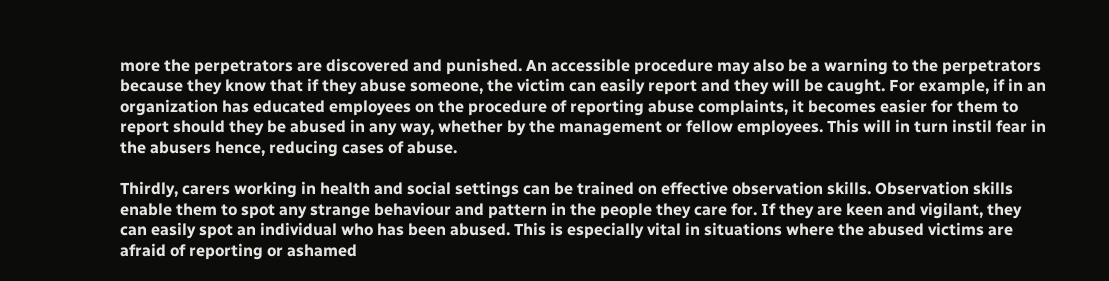more the perpetrators are discovered and punished. An accessible procedure may also be a warning to the perpetrators because they know that if they abuse someone, the victim can easily report and they will be caught. For example, if in an organization has educated employees on the procedure of reporting abuse complaints, it becomes easier for them to report should they be abused in any way, whether by the management or fellow employees. This will in turn instil fear in the abusers hence, reducing cases of abuse.

Thirdly, carers working in health and social settings can be trained on effective observation skills. Observation skills enable them to spot any strange behaviour and pattern in the people they care for. If they are keen and vigilant, they can easily spot an individual who has been abused. This is especially vital in situations where the abused victims are afraid of reporting or ashamed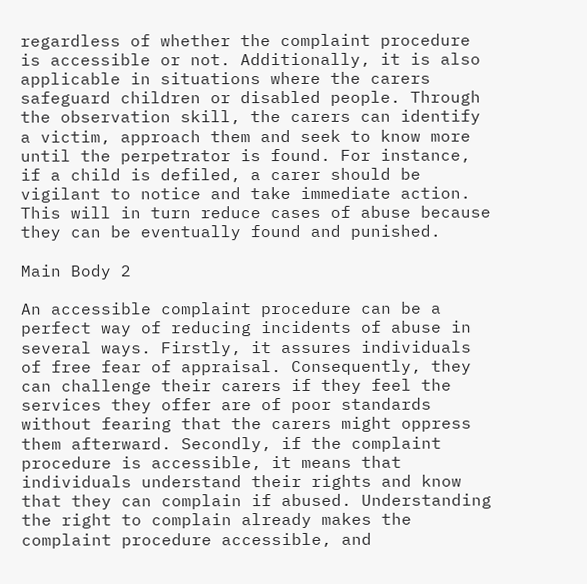regardless of whether the complaint procedure is accessible or not. Additionally, it is also applicable in situations where the carers safeguard children or disabled people. Through the observation skill, the carers can identify a victim, approach them and seek to know more until the perpetrator is found. For instance, if a child is defiled, a carer should be vigilant to notice and take immediate action. This will in turn reduce cases of abuse because they can be eventually found and punished.

Main Body 2

An accessible complaint procedure can be a perfect way of reducing incidents of abuse in several ways. Firstly, it assures individuals of free fear of appraisal. Consequently, they can challenge their carers if they feel the services they offer are of poor standards without fearing that the carers might oppress them afterward. Secondly, if the complaint procedure is accessible, it means that individuals understand their rights and know that they can complain if abused. Understanding the right to complain already makes the complaint procedure accessible, and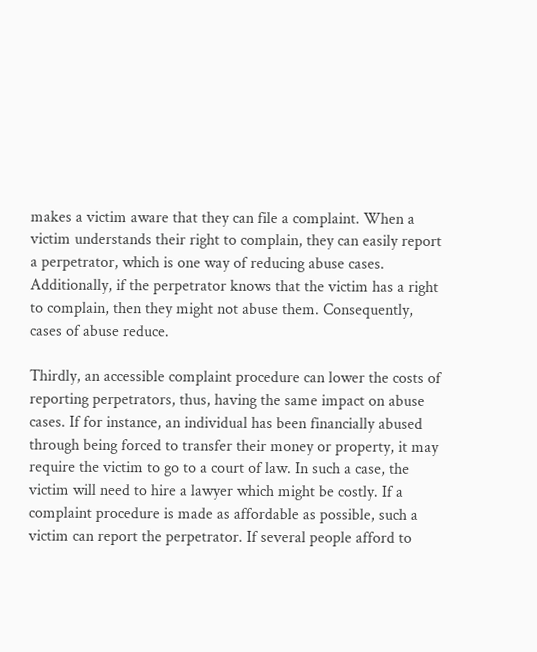makes a victim aware that they can file a complaint. When a victim understands their right to complain, they can easily report a perpetrator, which is one way of reducing abuse cases. Additionally, if the perpetrator knows that the victim has a right to complain, then they might not abuse them. Consequently, cases of abuse reduce.

Thirdly, an accessible complaint procedure can lower the costs of reporting perpetrators, thus, having the same impact on abuse cases. If for instance, an individual has been financially abused through being forced to transfer their money or property, it may require the victim to go to a court of law. In such a case, the victim will need to hire a lawyer which might be costly. If a complaint procedure is made as affordable as possible, such a victim can report the perpetrator. If several people afford to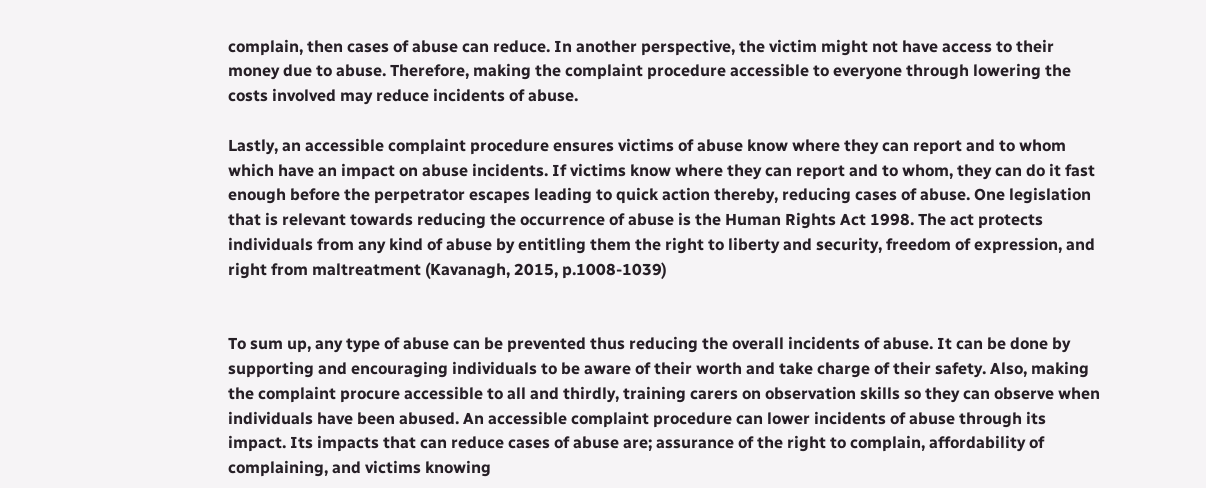complain, then cases of abuse can reduce. In another perspective, the victim might not have access to their money due to abuse. Therefore, making the complaint procedure accessible to everyone through lowering the costs involved may reduce incidents of abuse.

Lastly, an accessible complaint procedure ensures victims of abuse know where they can report and to whom which have an impact on abuse incidents. If victims know where they can report and to whom, they can do it fast enough before the perpetrator escapes leading to quick action thereby, reducing cases of abuse. One legislation that is relevant towards reducing the occurrence of abuse is the Human Rights Act 1998. The act protects individuals from any kind of abuse by entitling them the right to liberty and security, freedom of expression, and right from maltreatment (Kavanagh, 2015, p.1008-1039)


To sum up, any type of abuse can be prevented thus reducing the overall incidents of abuse. It can be done by supporting and encouraging individuals to be aware of their worth and take charge of their safety. Also, making the complaint procure accessible to all and thirdly, training carers on observation skills so they can observe when individuals have been abused. An accessible complaint procedure can lower incidents of abuse through its impact. Its impacts that can reduce cases of abuse are; assurance of the right to complain, affordability of complaining, and victims knowing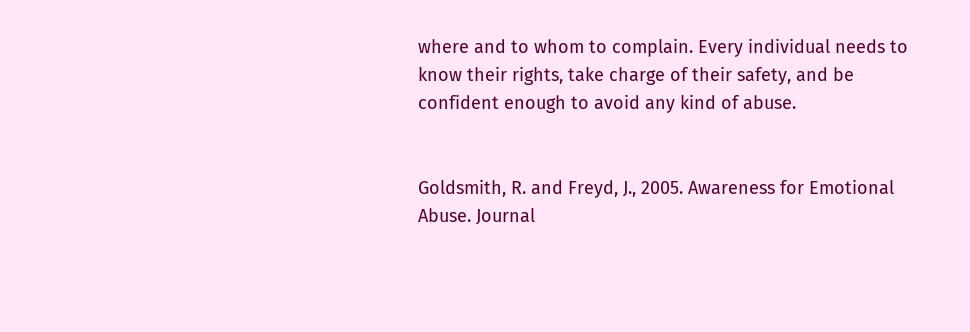where and to whom to complain. Every individual needs to know their rights, take charge of their safety, and be confident enough to avoid any kind of abuse.


Goldsmith, R. and Freyd, J., 2005. Awareness for Emotional Abuse. Journal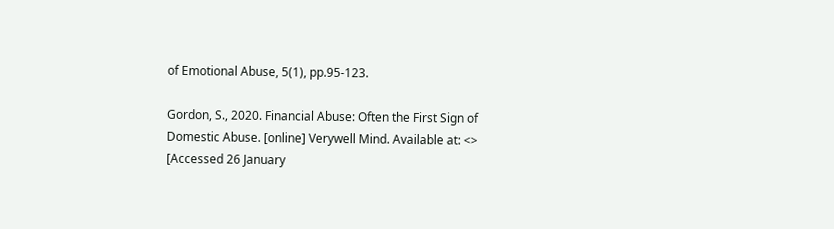of Emotional Abuse, 5(1), pp.95-123.

Gordon, S., 2020. Financial Abuse: Often the First Sign of Domestic Abuse. [online] Verywell Mind. Available at: <> [Accessed 26 January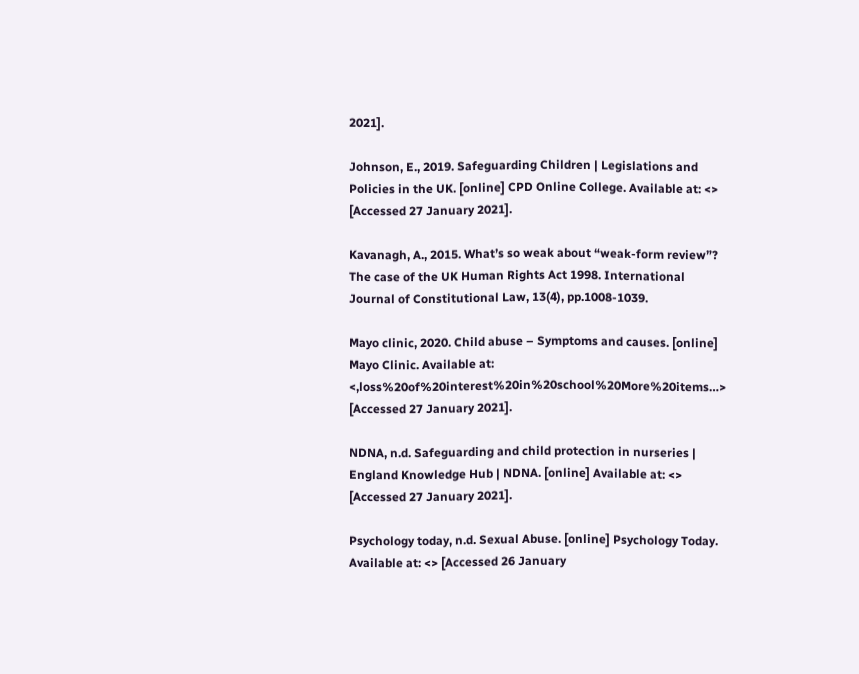2021].

Johnson, E., 2019. Safeguarding Children | Legislations and Policies in the UK. [online] CPD Online College. Available at: <> [Accessed 27 January 2021].

Kavanagh, A., 2015. What’s so weak about “weak-form review”? The case of the UK Human Rights Act 1998. International Journal of Constitutional Law, 13(4), pp.1008-1039.

Mayo clinic, 2020. Child abuse – Symptoms and causes. [online] Mayo Clinic. Available at: <,loss%20of%20interest%20in%20school%20More%20items…> [Accessed 27 January 2021].

NDNA, n.d. Safeguarding and child protection in nurseries | England Knowledge Hub | NDNA. [online] Available at: <> [Accessed 27 January 2021].

Psychology today, n.d. Sexual Abuse. [online] Psychology Today. Available at: <> [Accessed 26 January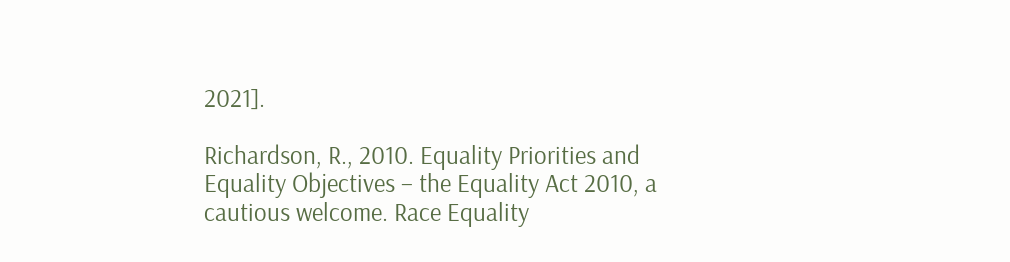2021].

Richardson, R., 2010. Equality Priorities and Equality Objectives – the Equality Act 2010, a cautious welcome. Race Equality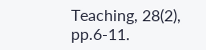Teaching, 28(2), pp.6-11.